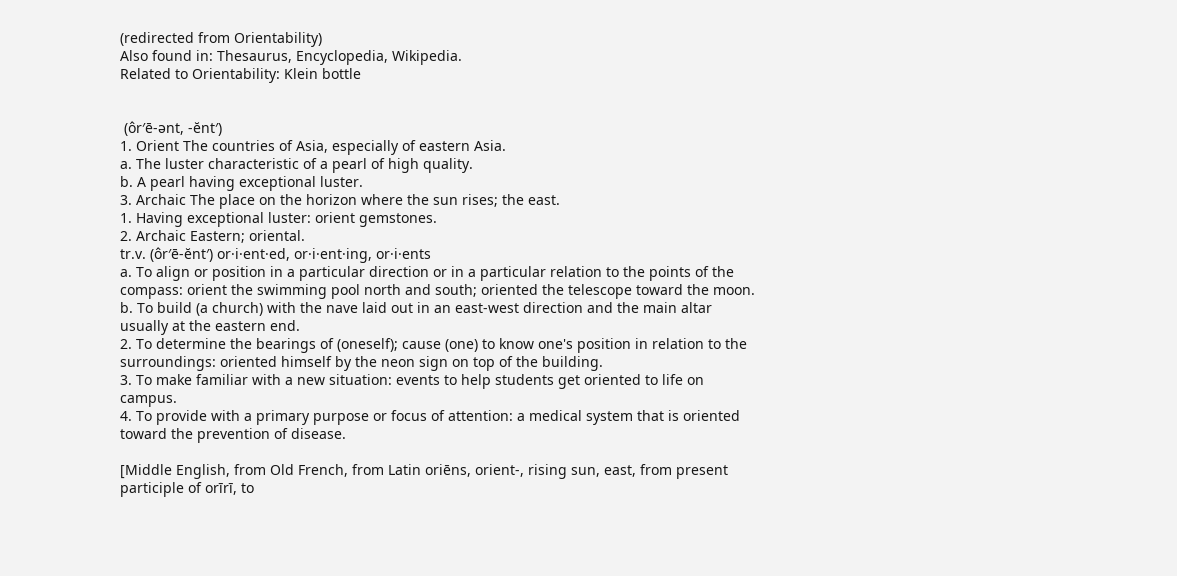(redirected from Orientability)
Also found in: Thesaurus, Encyclopedia, Wikipedia.
Related to Orientability: Klein bottle


 (ôr′ē-ənt, -ĕnt′)
1. Orient The countries of Asia, especially of eastern Asia.
a. The luster characteristic of a pearl of high quality.
b. A pearl having exceptional luster.
3. Archaic The place on the horizon where the sun rises; the east.
1. Having exceptional luster: orient gemstones.
2. Archaic Eastern; oriental.
tr.v. (ôr′ē-ĕnt′) or·i·ent·ed, or·i·ent·ing, or·i·ents
a. To align or position in a particular direction or in a particular relation to the points of the compass: orient the swimming pool north and south; oriented the telescope toward the moon.
b. To build (a church) with the nave laid out in an east-west direction and the main altar usually at the eastern end.
2. To determine the bearings of (oneself); cause (one) to know one's position in relation to the surroundings: oriented himself by the neon sign on top of the building.
3. To make familiar with a new situation: events to help students get oriented to life on campus.
4. To provide with a primary purpose or focus of attention: a medical system that is oriented toward the prevention of disease.

[Middle English, from Old French, from Latin oriēns, orient-, rising sun, east, from present participle of orīrī, to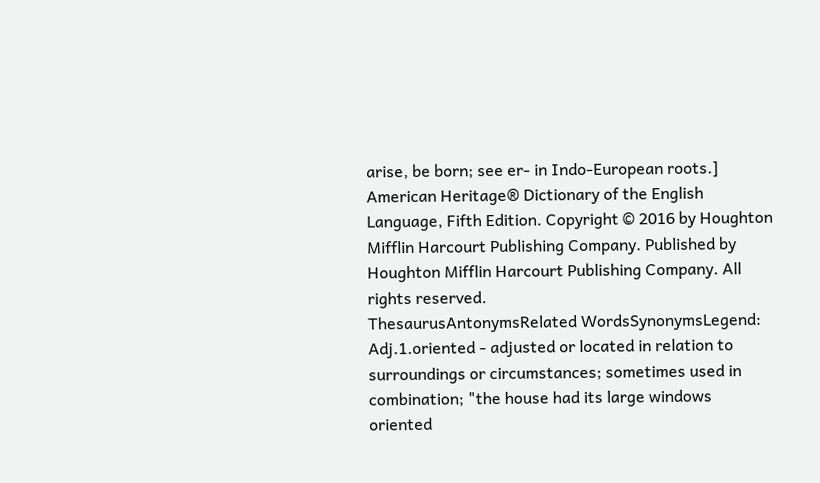arise, be born; see er- in Indo-European roots.]
American Heritage® Dictionary of the English Language, Fifth Edition. Copyright © 2016 by Houghton Mifflin Harcourt Publishing Company. Published by Houghton Mifflin Harcourt Publishing Company. All rights reserved.
ThesaurusAntonymsRelated WordsSynonymsLegend:
Adj.1.oriented - adjusted or located in relation to surroundings or circumstances; sometimes used in combination; "the house had its large windows oriented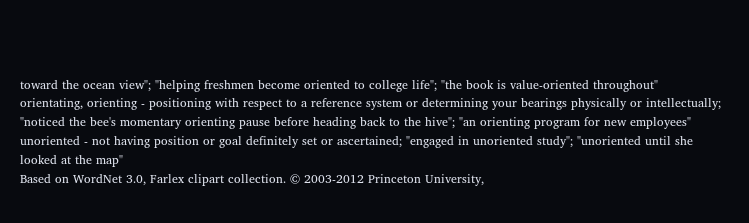toward the ocean view"; "helping freshmen become oriented to college life"; "the book is value-oriented throughout"
orientating, orienting - positioning with respect to a reference system or determining your bearings physically or intellectually; "noticed the bee's momentary orienting pause before heading back to the hive"; "an orienting program for new employees"
unoriented - not having position or goal definitely set or ascertained; "engaged in unoriented study"; "unoriented until she looked at the map"
Based on WordNet 3.0, Farlex clipart collection. © 2003-2012 Princeton University,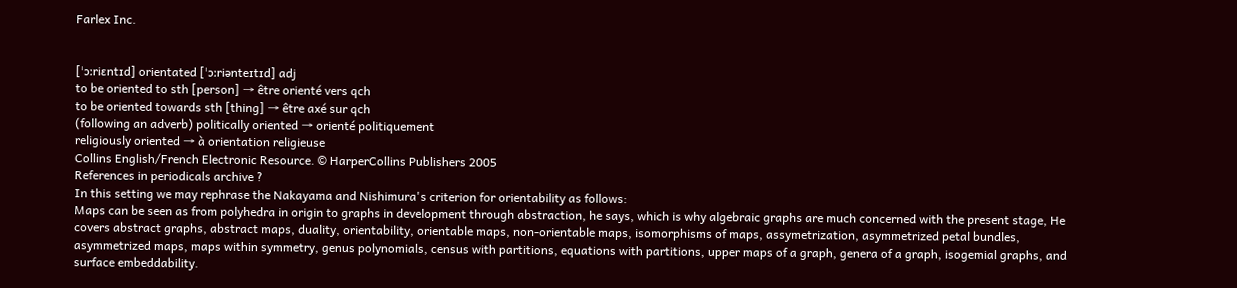Farlex Inc.


[ˈɔːriɛntɪd] orientated [ˈɔːriənteɪtɪd] adj
to be oriented to sth [person] → être orienté vers qch
to be oriented towards sth [thing] → être axé sur qch
(following an adverb) politically oriented → orienté politiquement
religiously oriented → à orientation religieuse
Collins English/French Electronic Resource. © HarperCollins Publishers 2005
References in periodicals archive ?
In this setting we may rephrase the Nakayama and Nishimura's criterion for orientability as follows:
Maps can be seen as from polyhedra in origin to graphs in development through abstraction, he says, which is why algebraic graphs are much concerned with the present stage, He covers abstract graphs, abstract maps, duality, orientability, orientable maps, non-orientable maps, isomorphisms of maps, assymetrization, asymmetrized petal bundles, asymmetrized maps, maps within symmetry, genus polynomials, census with partitions, equations with partitions, upper maps of a graph, genera of a graph, isogemial graphs, and surface embeddability.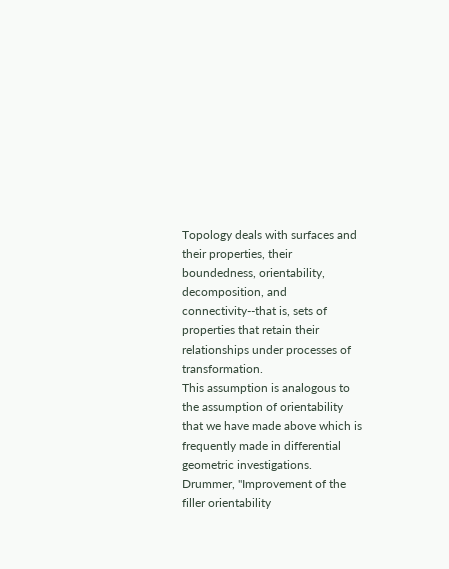Topology deals with surfaces and their properties, their boundedness, orientability, decomposition, and connectivity--that is, sets of properties that retain their relationships under processes of transformation.
This assumption is analogous to the assumption of orientability that we have made above which is frequently made in differential geometric investigations.
Drummer, "Improvement of the filler orientability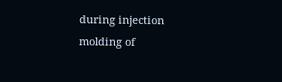during injection molding of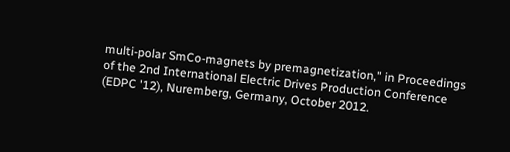multi-polar SmCo-magnets by premagnetization," in Proceedings of the 2nd International Electric Drives Production Conference (EDPC '12), Nuremberg, Germany, October 2012.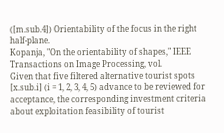([m.sub.4]) Orientability of the focus in the right half-plane.
Kopanja, "On the orientability of shapes," IEEE Transactions on Image Processing, vol.
Given that five filtered alternative tourist spots [x.sub.i] (i = 1, 2, 3, 4, 5) advance to be reviewed for acceptance, the corresponding investment criteria about exploitation feasibility of tourist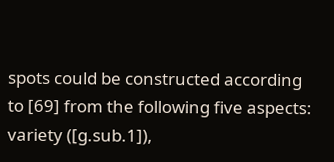spots could be constructed according to [69] from the following five aspects: variety ([g.sub.1]),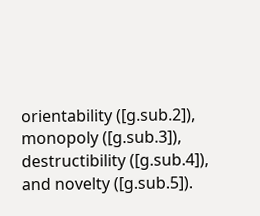orientability ([g.sub.2]), monopoly ([g.sub.3]), destructibility ([g.sub.4]), and novelty ([g.sub.5]).